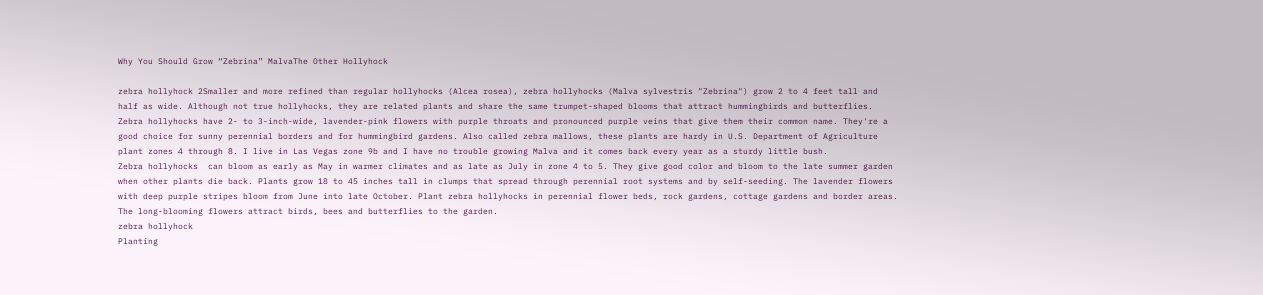Why You Should Grow “Zebrina” MalvaThe Other Hollyhock

zebra hollyhock 2Smaller and more refined than regular hollyhocks (Alcea rosea), zebra hollyhocks (Malva sylvestris "Zebrina") grow 2 to 4 feet tall and half as wide. Although not true hollyhocks, they are related plants and share the same trumpet-shaped blooms that attract hummingbirds and butterflies. Zebra hollyhocks have 2- to 3-inch-wide, lavender-pink flowers with purple throats and pronounced purple veins that give them their common name. They're a good choice for sunny perennial borders and for hummingbird gardens. Also called zebra mallows, these plants are hardy in U.S. Department of Agriculture plant zones 4 through 8. I live in Las Vegas zone 9b and I have no trouble growing Malva and it comes back every year as a sturdy little bush.
Zebra hollyhocks  can bloom as early as May in warmer climates and as late as July in zone 4 to 5. They give good color and bloom to the late summer garden
when other plants die back. Plants grow 18 to 45 inches tall in clumps that spread through perennial root systems and by self-seeding. The lavender flowers with deep purple stripes bloom from June into late October. Plant zebra hollyhocks in perennial flower beds, rock gardens, cottage gardens and border areas. The long-blooming flowers attract birds, bees and butterflies to the garden.
zebra hollyhock
Planting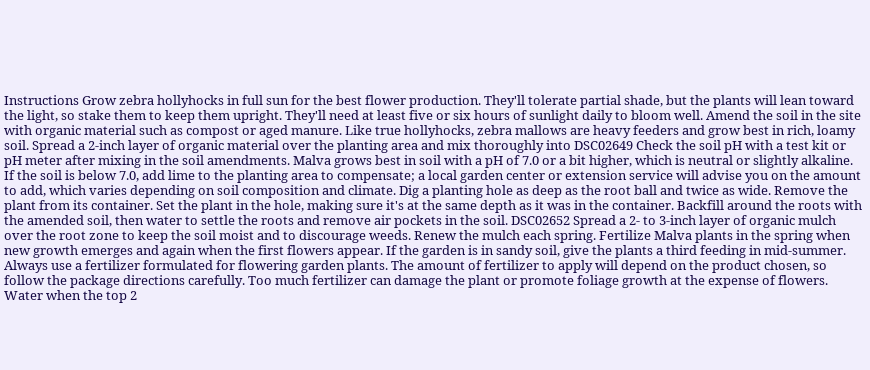Instructions Grow zebra hollyhocks in full sun for the best flower production. They'll tolerate partial shade, but the plants will lean toward the light, so stake them to keep them upright. They'll need at least five or six hours of sunlight daily to bloom well. Amend the soil in the site with organic material such as compost or aged manure. Like true hollyhocks, zebra mallows are heavy feeders and grow best in rich, loamy soil. Spread a 2-inch layer of organic material over the planting area and mix thoroughly into DSC02649 Check the soil pH with a test kit or pH meter after mixing in the soil amendments. Malva grows best in soil with a pH of 7.0 or a bit higher, which is neutral or slightly alkaline. If the soil is below 7.0, add lime to the planting area to compensate; a local garden center or extension service will advise you on the amount to add, which varies depending on soil composition and climate. Dig a planting hole as deep as the root ball and twice as wide. Remove the plant from its container. Set the plant in the hole, making sure it's at the same depth as it was in the container. Backfill around the roots with the amended soil, then water to settle the roots and remove air pockets in the soil. DSC02652 Spread a 2- to 3-inch layer of organic mulch over the root zone to keep the soil moist and to discourage weeds. Renew the mulch each spring. Fertilize Malva plants in the spring when new growth emerges and again when the first flowers appear. If the garden is in sandy soil, give the plants a third feeding in mid-summer. Always use a fertilizer formulated for flowering garden plants. The amount of fertilizer to apply will depend on the product chosen, so follow the package directions carefully. Too much fertilizer can damage the plant or promote foliage growth at the expense of flowers. Water when the top 2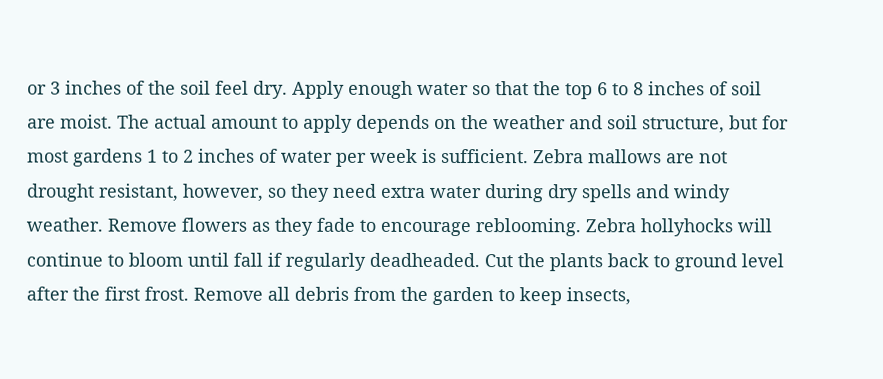or 3 inches of the soil feel dry. Apply enough water so that the top 6 to 8 inches of soil are moist. The actual amount to apply depends on the weather and soil structure, but for most gardens 1 to 2 inches of water per week is sufficient. Zebra mallows are not drought resistant, however, so they need extra water during dry spells and windy weather. Remove flowers as they fade to encourage reblooming. Zebra hollyhocks will continue to bloom until fall if regularly deadheaded. Cut the plants back to ground level after the first frost. Remove all debris from the garden to keep insects,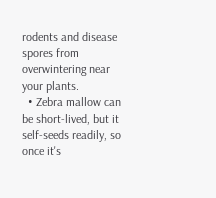rodents and disease spores from overwintering near your plants.
  • Zebra mallow can be short-lived, but it self-seeds readily, so once it's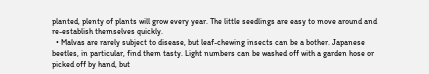planted, plenty of plants will grow every year. The little seedlings are easy to move around and re-establish themselves quickly.
  • Malvas are rarely subject to disease, but leaf-chewing insects can be a bother. Japanese beetles, in particular, find them tasty. Light numbers can be washed off with a garden hose or picked off by hand, but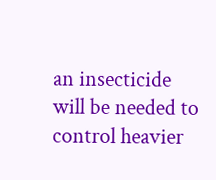an insecticide will be needed to control heavier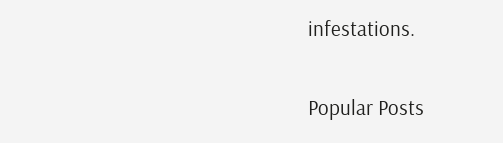infestations.

Popular Posts